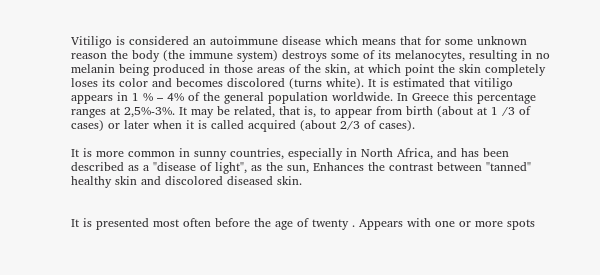Vitiligo is considered an autoimmune disease which means that for some unknown reason the body (the immune system) destroys some of its melanocytes, resulting in no melanin being produced in those areas of the skin, at which point the skin completely loses its color and becomes discolored (turns white). It is estimated that vitiligo appears in 1 % – 4% of the general population worldwide. In Greece this percentage ranges at 2,5%-3%. It may be related, that is, to appear from birth (about at 1 /3 of cases) or later when it is called acquired (about 2/3 of cases).

It is more common in sunny countries, especially in North Africa, and has been described as a "disease of light", as the sun, Enhances the contrast between "tanned" healthy skin and discolored diseased skin.


It is presented most often before the age of twenty . Appears with one or more spots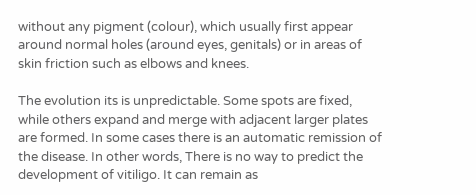without any pigment (colour), which usually first appear around normal holes (around eyes, genitals) or in areas of skin friction such as elbows and knees.

The evolution its is unpredictable. Some spots are fixed, while others expand and merge with adjacent larger plates are formed. In some cases there is an automatic remission of the disease. In other words, There is no way to predict the development of vitiligo. It can remain as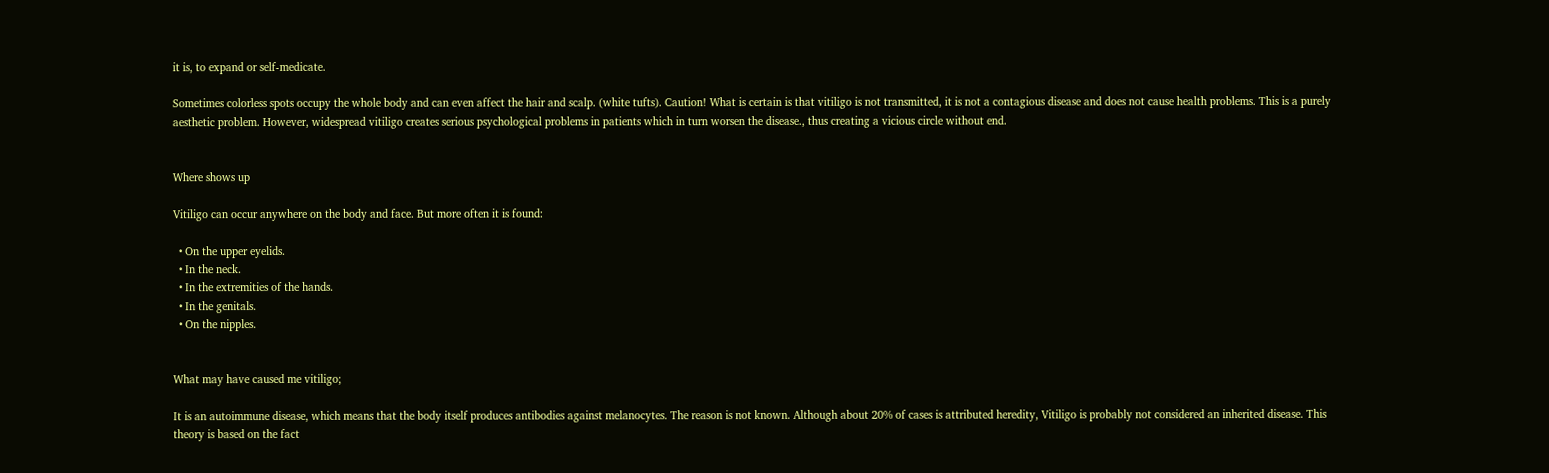it is, to expand or self-medicate.

Sometimes colorless spots occupy the whole body and can even affect the hair and scalp. (white tufts). Caution! What is certain is that vitiligo is not transmitted, it is not a contagious disease and does not cause health problems. This is a purely aesthetic problem. However, widespread vitiligo creates serious psychological problems in patients which in turn worsen the disease., thus creating a vicious circle without end.


Where shows up

Vitiligo can occur anywhere on the body and face. But more often it is found:

  • On the upper eyelids.
  • In the neck.
  • In the extremities of the hands.
  • In the genitals.
  • On the nipples.


What may have caused me vitiligo;

It is an autoimmune disease, which means that the body itself produces antibodies against melanocytes. The reason is not known. Although about 20% of cases is attributed heredity, Vitiligo is probably not considered an inherited disease. This theory is based on the fact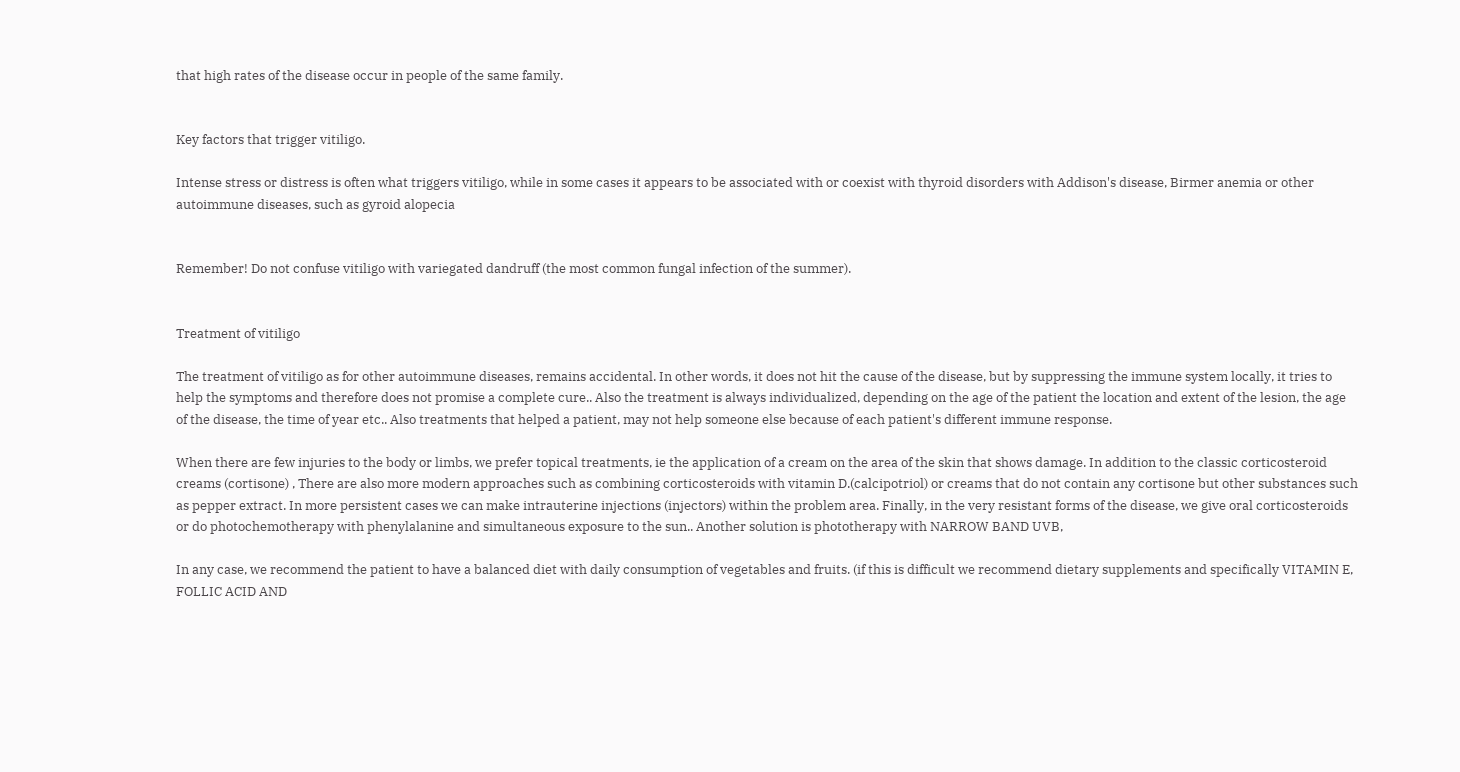that high rates of the disease occur in people of the same family.


Key factors that trigger vitiligo.

Intense stress or distress is often what triggers vitiligo, while in some cases it appears to be associated with or coexist with thyroid disorders with Addison's disease, Birmer anemia or other autoimmune diseases, such as gyroid alopecia


Remember! Do not confuse vitiligo with variegated dandruff (the most common fungal infection of the summer).


Treatment of vitiligo

The treatment of vitiligo as for other autoimmune diseases, remains accidental. In other words, it does not hit the cause of the disease, but by suppressing the immune system locally, it tries to help the symptoms and therefore does not promise a complete cure.. Also the treatment is always individualized, depending on the age of the patient the location and extent of the lesion, the age of the disease, the time of year etc.. Also treatments that helped a patient, may not help someone else because of each patient's different immune response.

When there are few injuries to the body or limbs, we prefer topical treatments, ie the application of a cream on the area of the skin that shows damage. In addition to the classic corticosteroid creams (cortisone) , There are also more modern approaches such as combining corticosteroids with vitamin D.(calcipotriol) or creams that do not contain any cortisone but other substances such as pepper extract. In more persistent cases we can make intrauterine injections (injectors) within the problem area. Finally, in the very resistant forms of the disease, we give oral corticosteroids or do photochemotherapy with phenylalanine and simultaneous exposure to the sun.. Another solution is phototherapy with NARROW BAND UVB,

In any case, we recommend the patient to have a balanced diet with daily consumption of vegetables and fruits. (if this is difficult we recommend dietary supplements and specifically VITAMIN E, FOLLIC ACID AND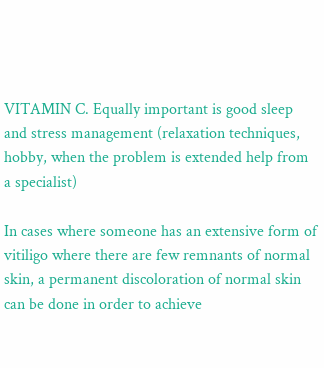VITAMIN C. Equally important is good sleep and stress management (relaxation techniques, hobby, when the problem is extended help from a specialist)

In cases where someone has an extensive form of vitiligo where there are few remnants of normal skin, a permanent discoloration of normal skin can be done in order to achieve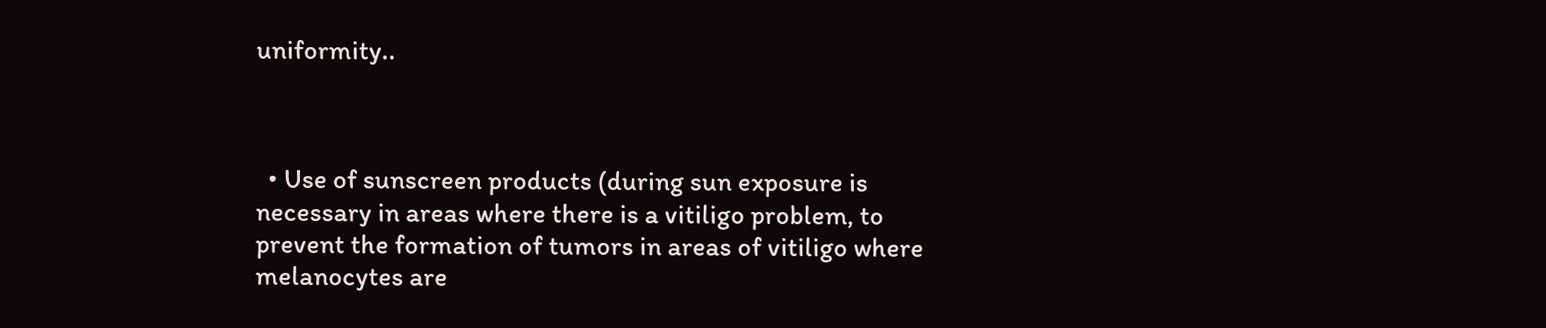uniformity..



  • Use of sunscreen products (during sun exposure is necessary in areas where there is a vitiligo problem, to prevent the formation of tumors in areas of vitiligo where melanocytes are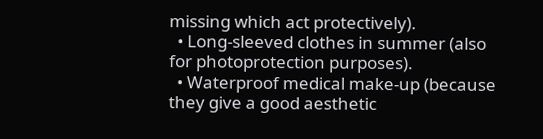missing which act protectively).
  • Long-sleeved clothes in summer (also for photoprotection purposes).
  • Waterproof medical make-up (because they give a good aesthetic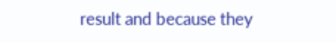result and because they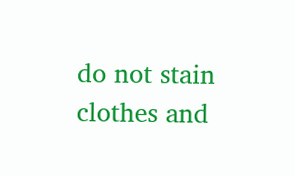do not stain clothes and